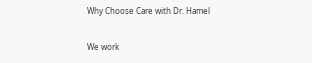Why Choose Care with Dr. Hamel

We work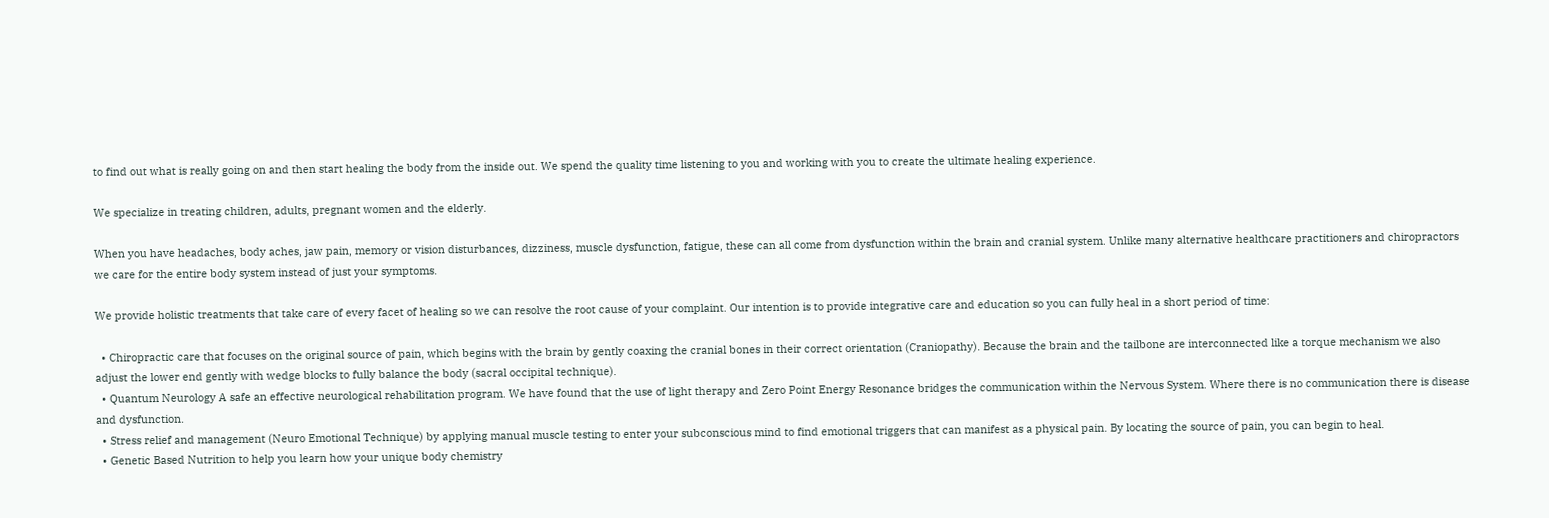to find out what is really going on and then start healing the body from the inside out. We spend the quality time listening to you and working with you to create the ultimate healing experience.

We specialize in treating children, adults, pregnant women and the elderly.

When you have headaches, body aches, jaw pain, memory or vision disturbances, dizziness, muscle dysfunction, fatigue, these can all come from dysfunction within the brain and cranial system. Unlike many alternative healthcare practitioners and chiropractors we care for the entire body system instead of just your symptoms.

We provide holistic treatments that take care of every facet of healing so we can resolve the root cause of your complaint. Our intention is to provide integrative care and education so you can fully heal in a short period of time:

  • Chiropractic care that focuses on the original source of pain, which begins with the brain by gently coaxing the cranial bones in their correct orientation (Craniopathy). Because the brain and the tailbone are interconnected like a torque mechanism we also adjust the lower end gently with wedge blocks to fully balance the body (sacral occipital technique).
  • Quantum Neurology A safe an effective neurological rehabilitation program. We have found that the use of light therapy and Zero Point Energy Resonance bridges the communication within the Nervous System. Where there is no communication there is disease and dysfunction.
  • Stress relief and management (Neuro Emotional Technique) by applying manual muscle testing to enter your subconscious mind to find emotional triggers that can manifest as a physical pain. By locating the source of pain, you can begin to heal.
  • Genetic Based Nutrition to help you learn how your unique body chemistry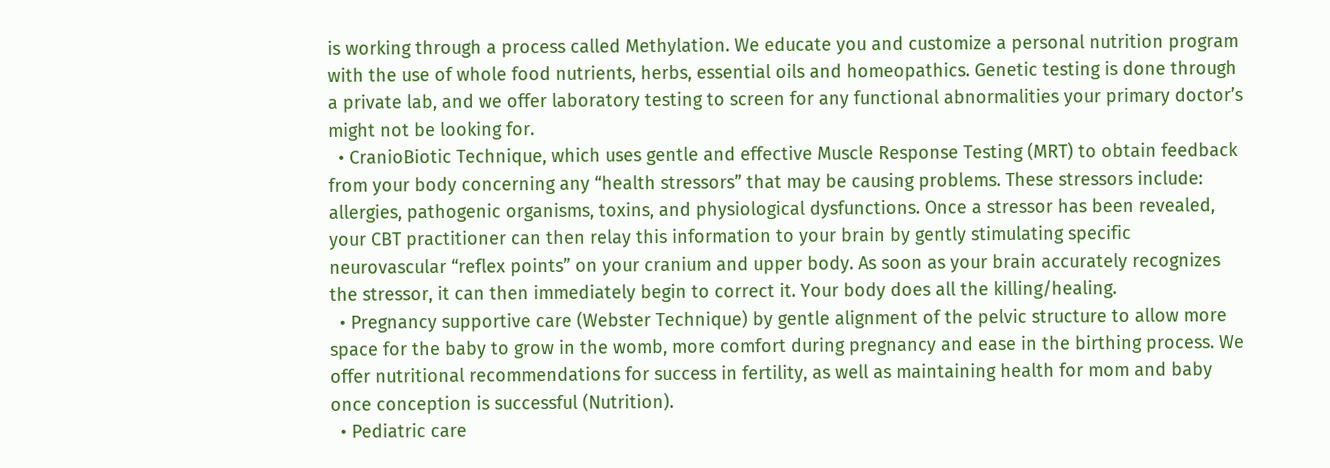is working through a process called Methylation. We educate you and customize a personal nutrition program with the use of whole food nutrients, herbs, essential oils and homeopathics. Genetic testing is done through a private lab, and we offer laboratory testing to screen for any functional abnormalities your primary doctor’s might not be looking for.
  • CranioBiotic Technique, which uses gentle and effective Muscle Response Testing (MRT) to obtain feedback from your body concerning any “health stressors” that may be causing problems. These stressors include: allergies, pathogenic organisms, toxins, and physiological dysfunctions. Once a stressor has been revealed, your CBT practitioner can then relay this information to your brain by gently stimulating specific neurovascular “reflex points” on your cranium and upper body. As soon as your brain accurately recognizes the stressor, it can then immediately begin to correct it. Your body does all the killing/healing.
  • Pregnancy supportive care (Webster Technique) by gentle alignment of the pelvic structure to allow more space for the baby to grow in the womb, more comfort during pregnancy and ease in the birthing process. We offer nutritional recommendations for success in fertility, as well as maintaining health for mom and baby once conception is successful (Nutrition).
  • Pediatric care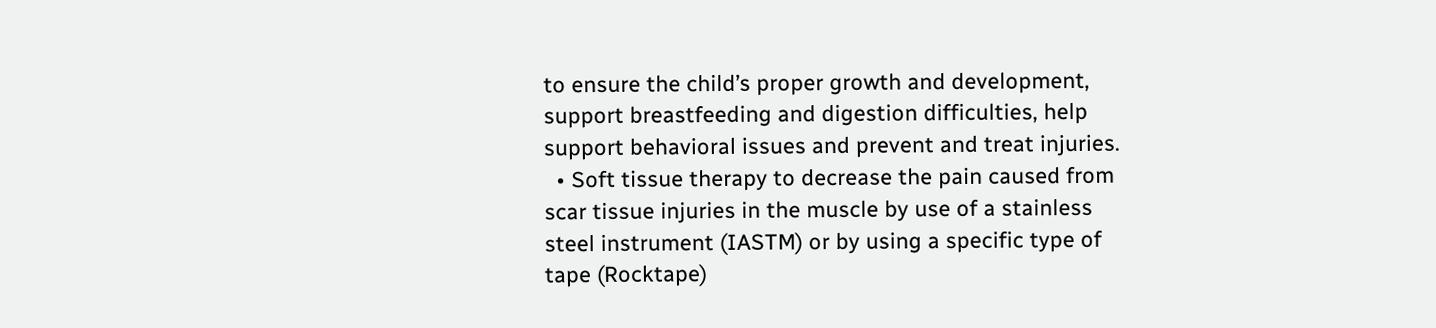to ensure the child’s proper growth and development, support breastfeeding and digestion difficulties, help support behavioral issues and prevent and treat injuries.
  • Soft tissue therapy to decrease the pain caused from scar tissue injuries in the muscle by use of a stainless steel instrument (IASTM) or by using a specific type of tape (Rocktape)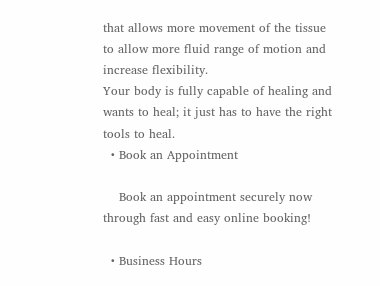that allows more movement of the tissue to allow more fluid range of motion and increase flexibility.
Your body is fully capable of healing and wants to heal; it just has to have the right tools to heal.
  • Book an Appointment

    Book an appointment securely now through fast and easy online booking!

  • Business Hours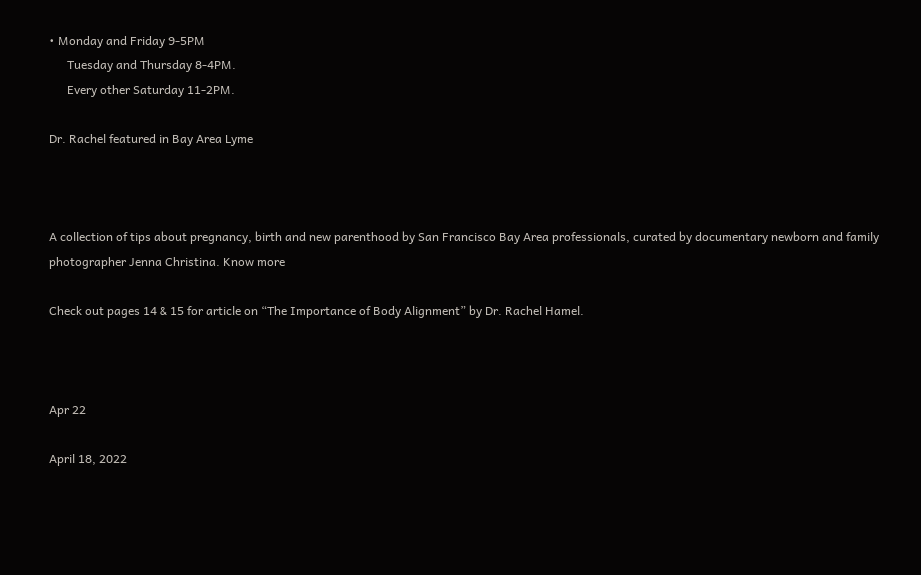• Monday and Friday 9-5PM
      Tuesday and Thursday 8-4PM.
      Every other Saturday 11-2PM.

Dr. Rachel featured in Bay Area Lyme



A collection of tips about pregnancy, birth and new parenthood by San Francisco Bay Area professionals, curated by documentary newborn and family photographer Jenna Christina. Know more

Check out pages 14 & 15 for article on “The Importance of Body Alignment” by Dr. Rachel Hamel.



Apr 22

April 18, 2022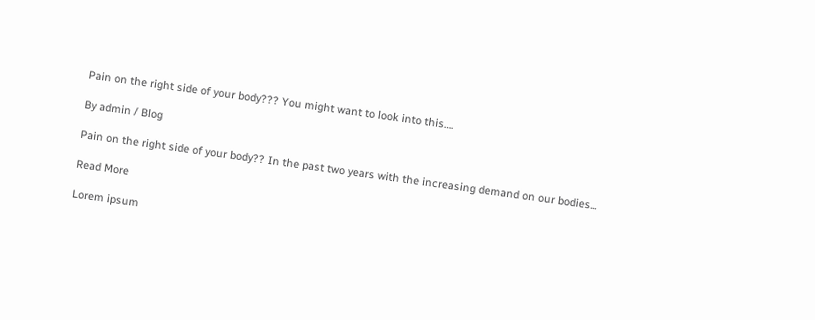Pain on the right side of your body??? You might want to look into this….

By admin / Blog

Pain on the right side of your body?? In the past two years with the increasing demand on our bodies...

Read More

Lorem ipsum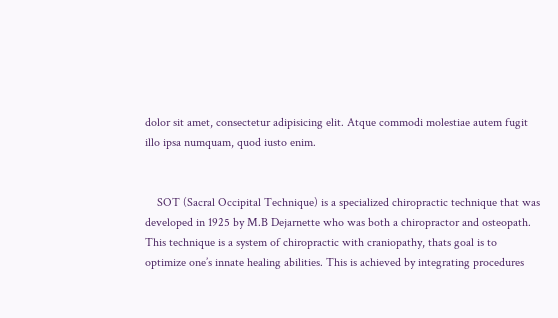dolor sit amet, consectetur adipisicing elit. Atque commodi molestiae autem fugit illo ipsa numquam, quod iusto enim.


    SOT (Sacral Occipital Technique) is a specialized chiropractic technique that was developed in 1925 by M.B Dejarnette who was both a chiropractor and osteopath. This technique is a system of chiropractic with craniopathy, thats goal is to optimize one’s innate healing abilities. This is achieved by integrating procedures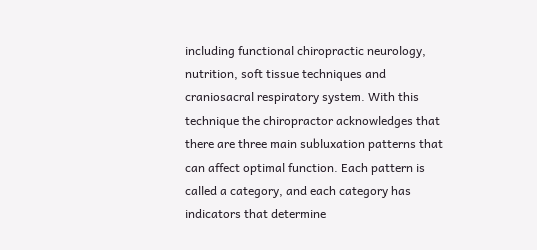including functional chiropractic neurology, nutrition, soft tissue techniques and craniosacral respiratory system. With this technique the chiropractor acknowledges that there are three main subluxation patterns that can affect optimal function. Each pattern is called a category, and each category has indicators that determine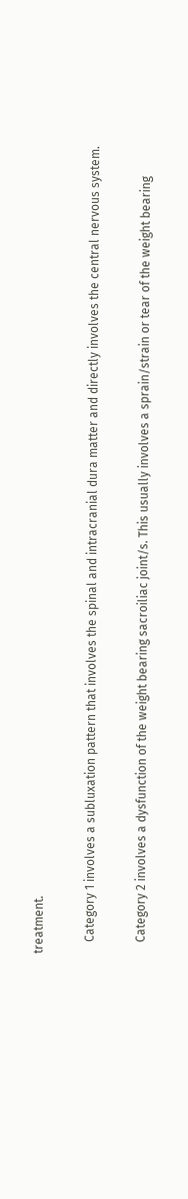treatment.

    Category 1 involves a subluxation pattern that involves the spinal and intracranial dura matter and directly involves the central nervous system.

    Category 2 involves a dysfunction of the weight bearing sacroiliac joint/s. This usually involves a sprain/strain or tear of the weight bearing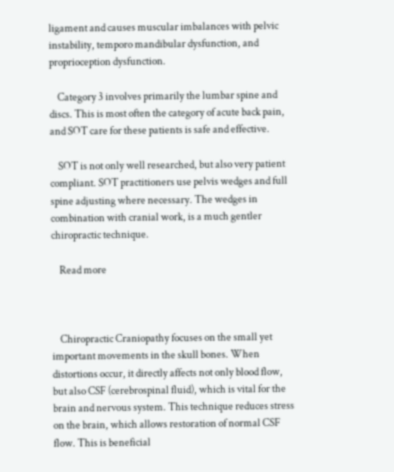ligament and causes muscular imbalances with pelvic instability, temporo mandibular dysfunction, and proprioception dysfunction.

    Category 3 involves primarily the lumbar spine and discs. This is most often the category of acute back pain, and SOT care for these patients is safe and effective.

    SOT is not only well researched, but also very patient compliant. SOT practitioners use pelvis wedges and full spine adjusting where necessary. The wedges in combination with cranial work, is a much gentler chiropractic technique.

    Read more



    Chiropractic Craniopathy focuses on the small yet important movements in the skull bones. When distortions occur, it directly affects not only blood flow, but also CSF (cerebrospinal fluid), which is vital for the brain and nervous system. This technique reduces stress on the brain, which allows restoration of normal CSF flow. This is beneficial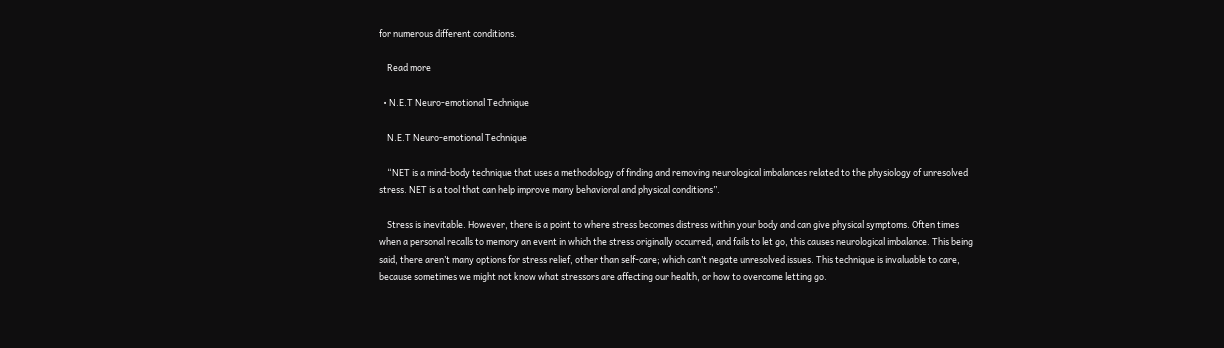for numerous different conditions.

    Read more

  • N.E.T Neuro-emotional Technique

    N.E.T Neuro-emotional Technique

    “NET is a mind-body technique that uses a methodology of finding and removing neurological imbalances related to the physiology of unresolved stress. NET is a tool that can help improve many behavioral and physical conditions”.

    Stress is inevitable. However, there is a point to where stress becomes distress within your body and can give physical symptoms. Often times when a personal recalls to memory an event in which the stress originally occurred, and fails to let go, this causes neurological imbalance. This being said, there aren’t many options for stress relief, other than self-care; which can’t negate unresolved issues. This technique is invaluable to care, because sometimes we might not know what stressors are affecting our health, or how to overcome letting go.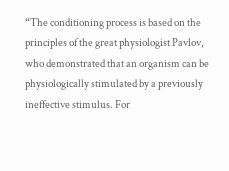“The conditioning process is based on the principles of the great physiologist Pavlov, who demonstrated that an organism can be physiologically stimulated by a previously ineffective stimulus. For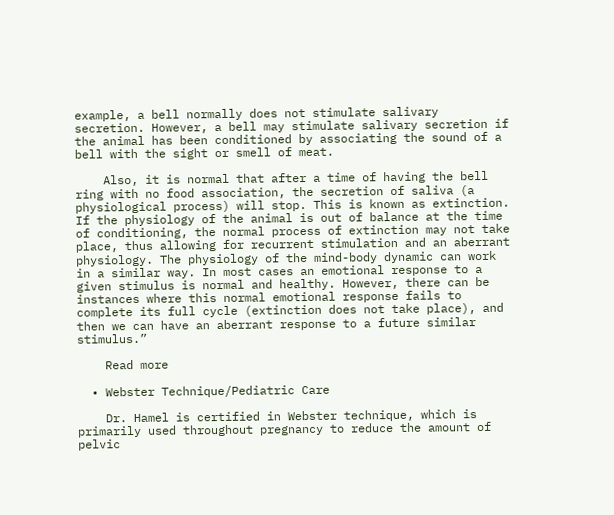example, a bell normally does not stimulate salivary secretion. However, a bell may stimulate salivary secretion if the animal has been conditioned by associating the sound of a bell with the sight or smell of meat.

    Also, it is normal that after a time of having the bell ring with no food association, the secretion of saliva (a physiological process) will stop. This is known as extinction. If the physiology of the animal is out of balance at the time of conditioning, the normal process of extinction may not take place, thus allowing for recurrent stimulation and an aberrant physiology. The physiology of the mind-body dynamic can work in a similar way. In most cases an emotional response to a given stimulus is normal and healthy. However, there can be instances where this normal emotional response fails to complete its full cycle (extinction does not take place), and then we can have an aberrant response to a future similar stimulus.”

    Read more

  • Webster Technique/Pediatric Care

    Dr. Hamel is certified in Webster technique, which is primarily used throughout pregnancy to reduce the amount of pelvic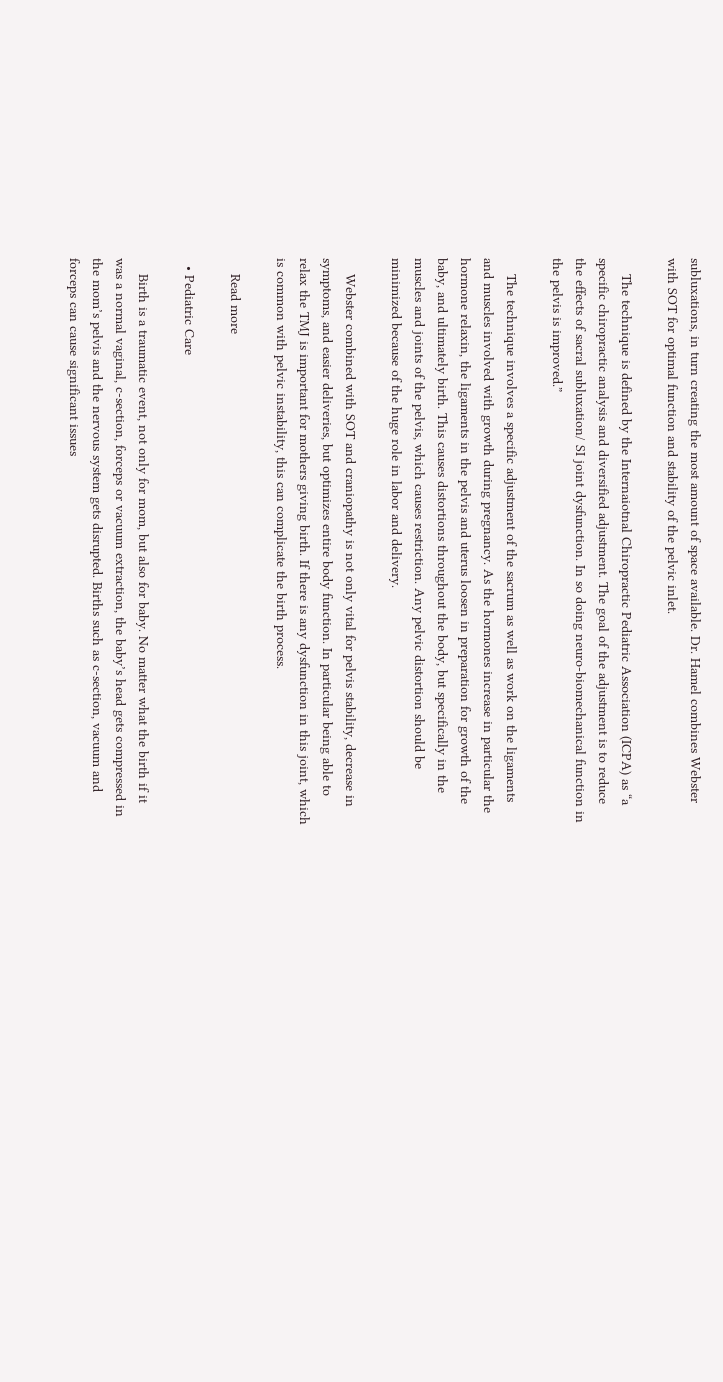subluxations, in turn creating the most amount of space available. Dr. Hamel combines Webster with SOT for optimal function and stability of the pelvic inlet.

    The technique is defined by the Internaiotnal Chiropractic Pediatric Association (ICPA) as “a specific chiropractic analysis and diversified adjustment. The goal of the adjustment is to reduce the effects of sacral subluxation/ SI joint dysfunction. In so doing neuro-biomechanical function in the pelvis is improved.”

    The technique involves a specific adjustment of the sacrum as well as work on the ligaments and muscles involved with growth during pregnancy. As the hormones increase in particular the hormone relaxin, the ligaments in the pelvis and uterus loosen in preparation for growth of the baby, and ultimately birth. This causes distortions throughout the body, but specifically in the muscles and joints of the pelvis, which causes restriction. Any pelvic distortion should be minimized because of the huge role in labor and delivery.

    Webster combined with SOT and craniopathy is not only vital for pelvis stability, decrease in symptoms, and easier deliveries, but optimizes entire body function. In particular being able to relax the TMJ is important for mothers giving birth. If there is any dysfunction in this joint, which is common with pelvic instability, this can complicate the birth process.

    Read more

  • Pediatric Care

    Birth is a traumatic event, not only for mom, but also for baby. No matter what the birth if it was a normal vaginal, c-section, forceps or vacuum extraction, the baby’s head gets compressed in the mom’s pelvis and the nervous system gets disrupted. Births such as c-section, vacuum and forceps can cause significant issues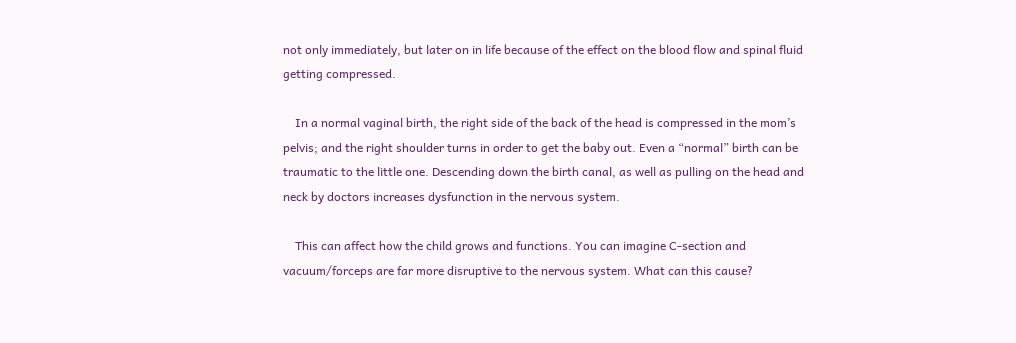not only immediately, but later on in life because of the effect on the blood flow and spinal fluid getting compressed.

    In a normal vaginal birth, the right side of the back of the head is compressed in the mom’s pelvis; and the right shoulder turns in order to get the baby out. Even a “normal” birth can be traumatic to the little one. Descending down the birth canal, as well as pulling on the head and neck by doctors increases dysfunction in the nervous system.

    This can affect how the child grows and functions. You can imagine C-section and vacuum/forceps are far more disruptive to the nervous system. What can this cause?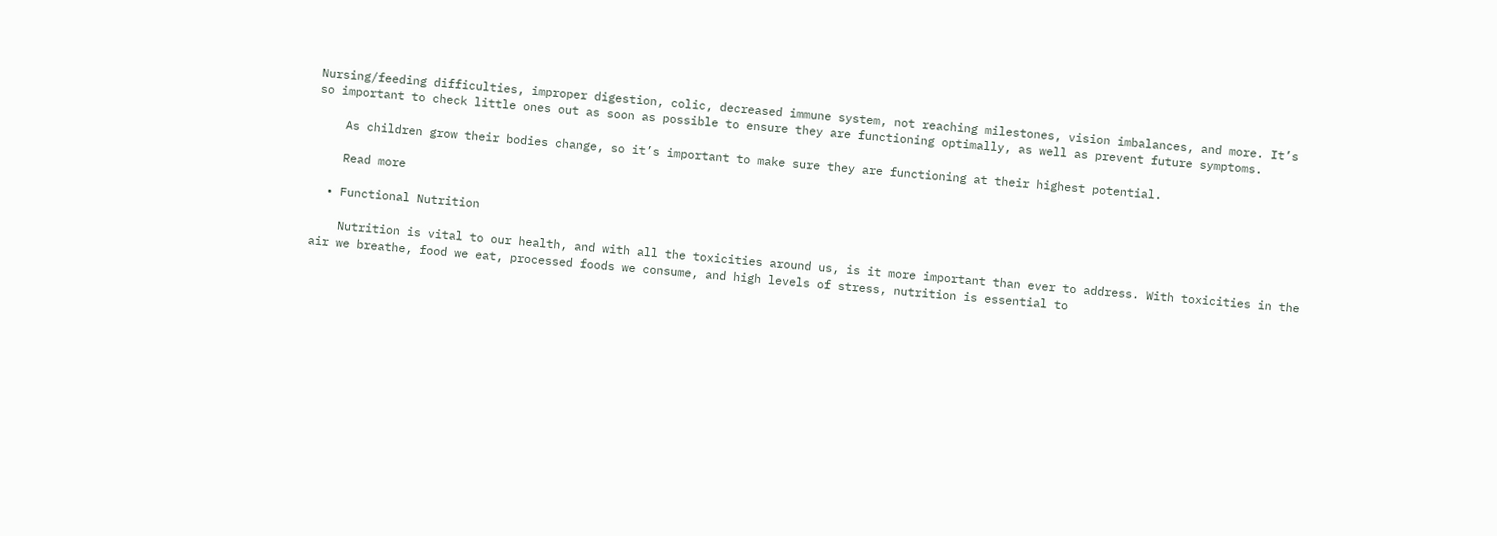Nursing/feeding difficulties, improper digestion, colic, decreased immune system, not reaching milestones, vision imbalances, and more. It’s so important to check little ones out as soon as possible to ensure they are functioning optimally, as well as prevent future symptoms.

    As children grow their bodies change, so it’s important to make sure they are functioning at their highest potential.

    Read more

  • Functional Nutrition

    Nutrition is vital to our health, and with all the toxicities around us, is it more important than ever to address. With toxicities in the air we breathe, food we eat, processed foods we consume, and high levels of stress, nutrition is essential to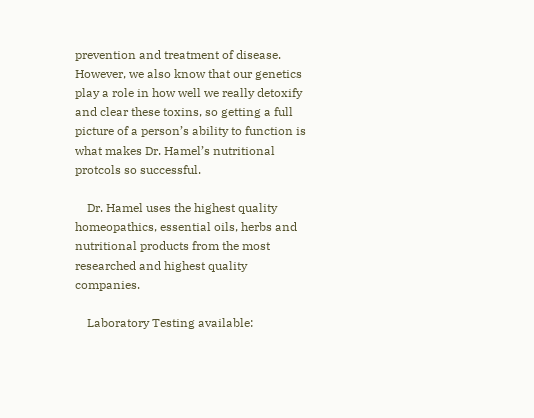prevention and treatment of disease. However, we also know that our genetics play a role in how well we really detoxify and clear these toxins, so getting a full picture of a person’s ability to function is what makes Dr. Hamel’s nutritional protcols so successful.

    Dr. Hamel uses the highest quality homeopathics, essential oils, herbs and nutritional products from the most researched and highest quality companies.

    Laboratory Testing available: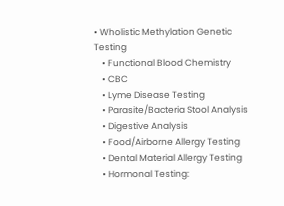• Wholistic Methylation Genetic Testing
    • Functional Blood Chemistry
    • CBC
    • Lyme Disease Testing
    • Parasite/Bacteria Stool Analysis
    • Digestive Analysis
    • Food/Airborne Allergy Testing
    • Dental Material Allergy Testing
    • Hormonal Testing: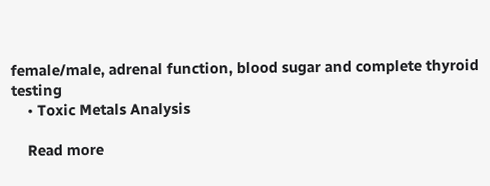female/male, adrenal function, blood sugar and complete thyroid testing
    • Toxic Metals Analysis

    Read more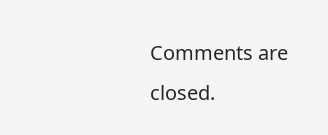Comments are closed.